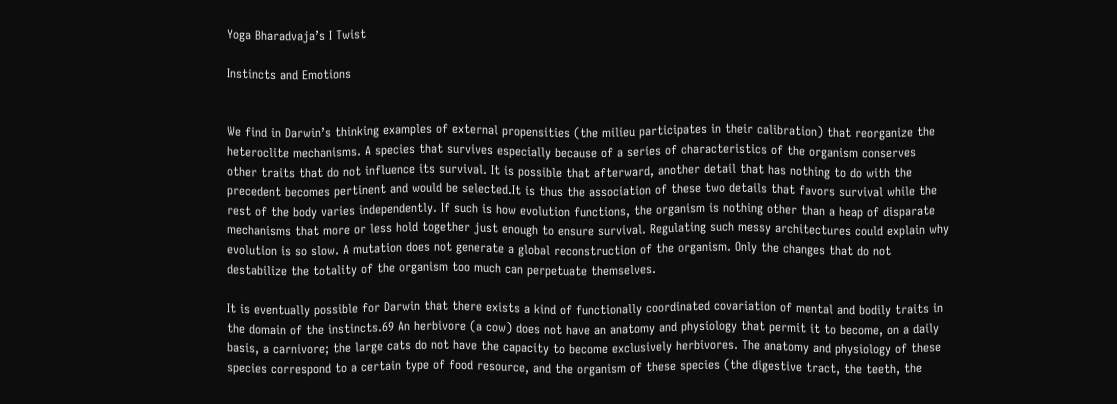Yoga Bharadvaja’s I Twist

Instincts and Emotions


We find in Darwin’s thinking examples of external propensities (the milieu participates in their calibration) that reorganize the heteroclite mechanisms. A species that survives especially because of a series of characteristics of the organism conserves other traits that do not influence its survival. It is possible that afterward, another detail that has nothing to do with the precedent becomes pertinent and would be selected.It is thus the association of these two details that favors survival while the rest of the body varies independently. If such is how evolution functions, the organism is nothing other than a heap of disparate mechanisms that more or less hold together just enough to ensure survival. Regulating such messy architectures could explain why evolution is so slow. A mutation does not generate a global reconstruction of the organism. Only the changes that do not destabilize the totality of the organism too much can perpetuate themselves.

It is eventually possible for Darwin that there exists a kind of functionally coordinated covariation of mental and bodily traits in the domain of the instincts.69 An herbivore (a cow) does not have an anatomy and physiology that permit it to become, on a daily basis, a carnivore; the large cats do not have the capacity to become exclusively herbivores. The anatomy and physiology of these species correspond to a certain type of food resource, and the organism of these species (the digestive tract, the teeth, the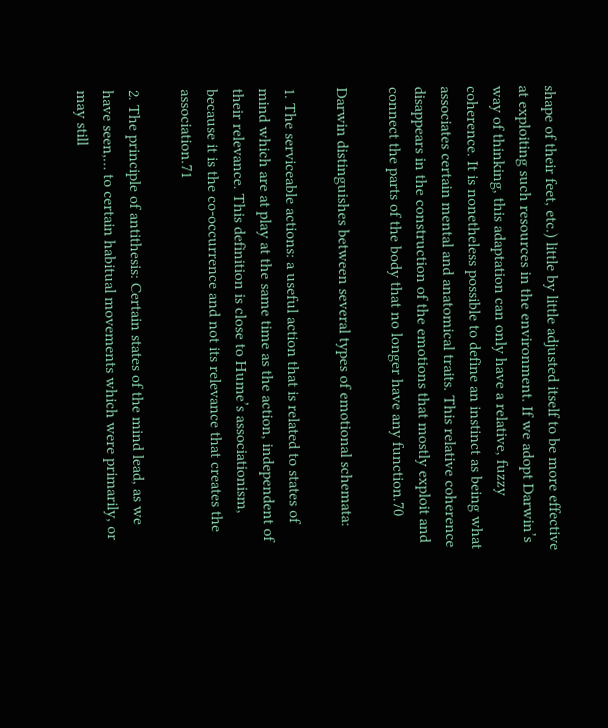shape of their feet, etc.) little by little adjusted itself to be more effective at exploiting such resources in the environment. If we adopt Darwin’s way of thinking, this adaptation can only have a relative, fuzzy coherence. It is nonetheless possible to define an instinct as being what associates certain mental and anatomical traits. This relative coherence disappears in the construction of the emotions that mostly exploit and connect the parts of the body that no longer have any function.70

Darwin distinguishes between several types of emotional schemata:

1. The serviceable actions: a useful action that is related to states of mind which are at play at the same time as the action, independent of their relevance. This definition is close to Hume’s associationism, because it is the co-occurrence and not its relevance that creates the association.71

2. The principle of antithesis: Certain states of the mind lead, as we have seen,… to certain habitual movements which were primarily, or may still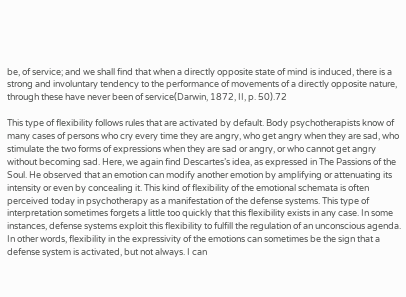be, of service; and we shall find that when a directly opposite state of mind is induced, there is a strong and involuntary tendency to the performance of movements of a directly opposite nature, through these have never been of service(Darwin, 1872, II, p. 50).72

This type of flexibility follows rules that are activated by default. Body psychotherapists know of many cases of persons who cry every time they are angry, who get angry when they are sad, who stimulate the two forms of expressions when they are sad or angry, or who cannot get angry without becoming sad. Here, we again find Descartes’s idea, as expressed in The Passions of the Soul. He observed that an emotion can modify another emotion by amplifying or attenuating its intensity or even by concealing it. This kind of flexibility of the emotional schemata is often perceived today in psychotherapy as a manifestation of the defense systems. This type of interpretation sometimes forgets a little too quickly that this flexibility exists in any case. In some instances, defense systems exploit this flexibility to fulfill the regulation of an unconscious agenda. In other words, flexibility in the expressivity of the emotions can sometimes be the sign that a defense system is activated, but not always. I can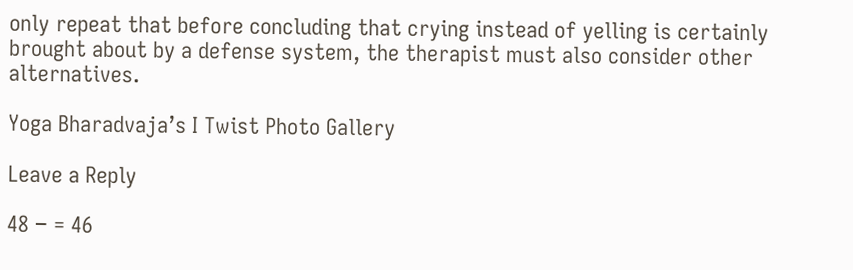only repeat that before concluding that crying instead of yelling is certainly brought about by a defense system, the therapist must also consider other alternatives.

Yoga Bharadvaja’s I Twist Photo Gallery

Leave a Reply

48 − = 46